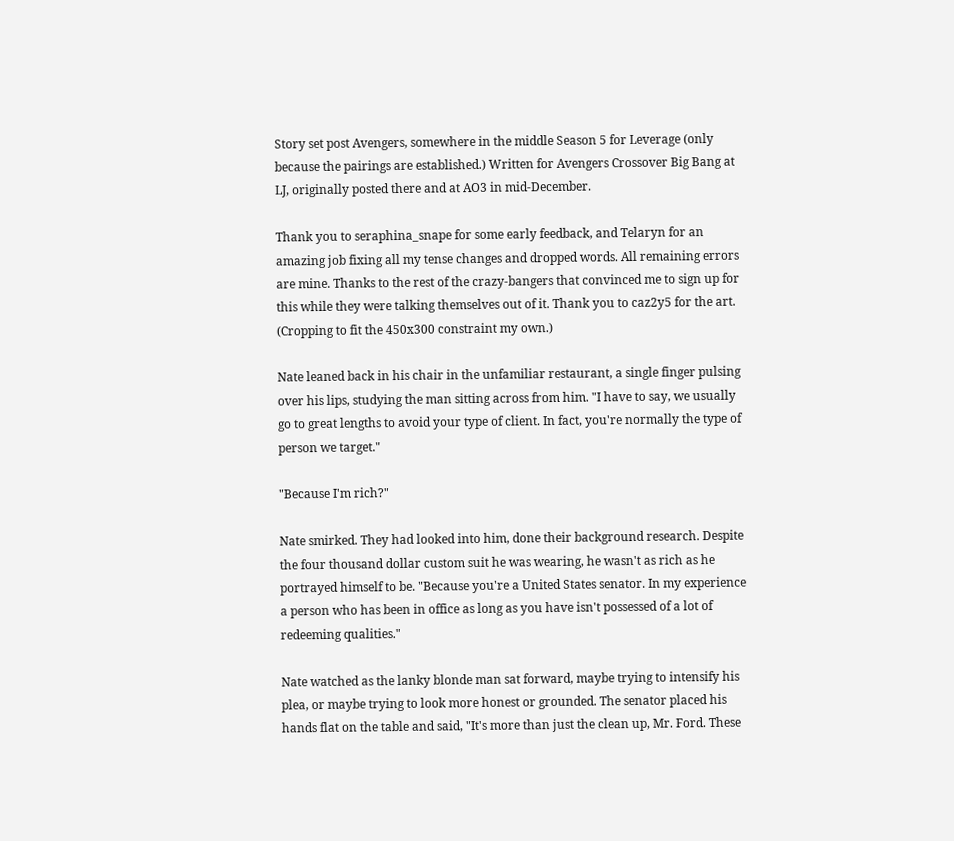Story set post Avengers, somewhere in the middle Season 5 for Leverage (only because the pairings are established.) Written for Avengers Crossover Big Bang at LJ, originally posted there and at AO3 in mid-December.

Thank you to seraphina_snape for some early feedback, and Telaryn for an amazing job fixing all my tense changes and dropped words. All remaining errors are mine. Thanks to the rest of the crazy-bangers that convinced me to sign up for this while they were talking themselves out of it. Thank you to caz2y5 for the art. (Cropping to fit the 450x300 constraint my own.)

Nate leaned back in his chair in the unfamiliar restaurant, a single finger pulsing over his lips, studying the man sitting across from him. "I have to say, we usually go to great lengths to avoid your type of client. In fact, you're normally the type of person we target."

"Because I'm rich?"

Nate smirked. They had looked into him, done their background research. Despite the four thousand dollar custom suit he was wearing, he wasn't as rich as he portrayed himself to be. "Because you're a United States senator. In my experience a person who has been in office as long as you have isn't possessed of a lot of redeeming qualities."

Nate watched as the lanky blonde man sat forward, maybe trying to intensify his plea, or maybe trying to look more honest or grounded. The senator placed his hands flat on the table and said, "It's more than just the clean up, Mr. Ford. These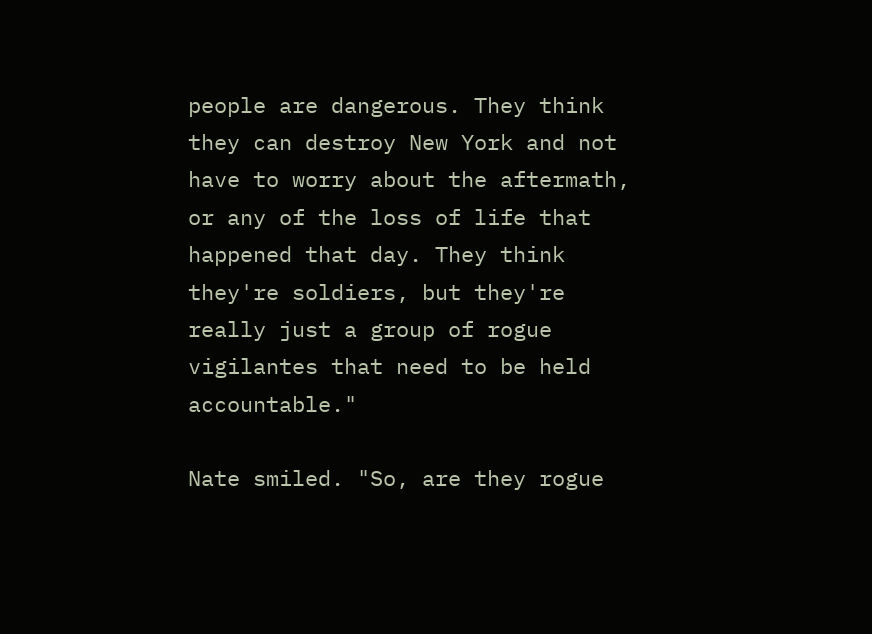people are dangerous. They think they can destroy New York and not have to worry about the aftermath, or any of the loss of life that happened that day. They think they're soldiers, but they're really just a group of rogue vigilantes that need to be held accountable."

Nate smiled. "So, are they rogue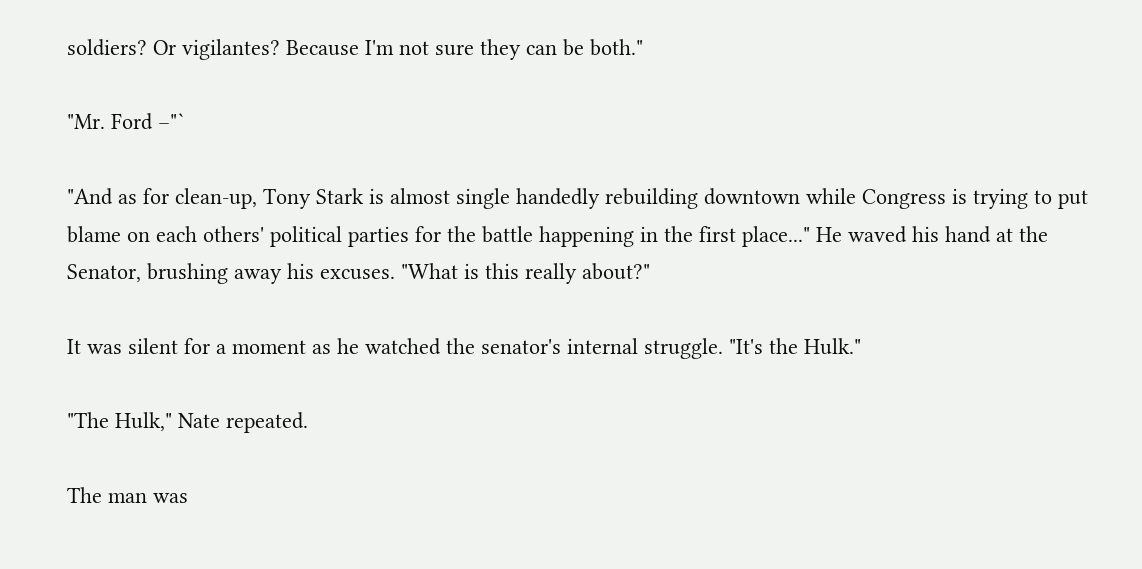soldiers? Or vigilantes? Because I'm not sure they can be both."

"Mr. Ford –"`

"And as for clean-up, Tony Stark is almost single handedly rebuilding downtown while Congress is trying to put blame on each others' political parties for the battle happening in the first place..." He waved his hand at the Senator, brushing away his excuses. "What is this really about?"

It was silent for a moment as he watched the senator's internal struggle. "It's the Hulk."

"The Hulk," Nate repeated.

The man was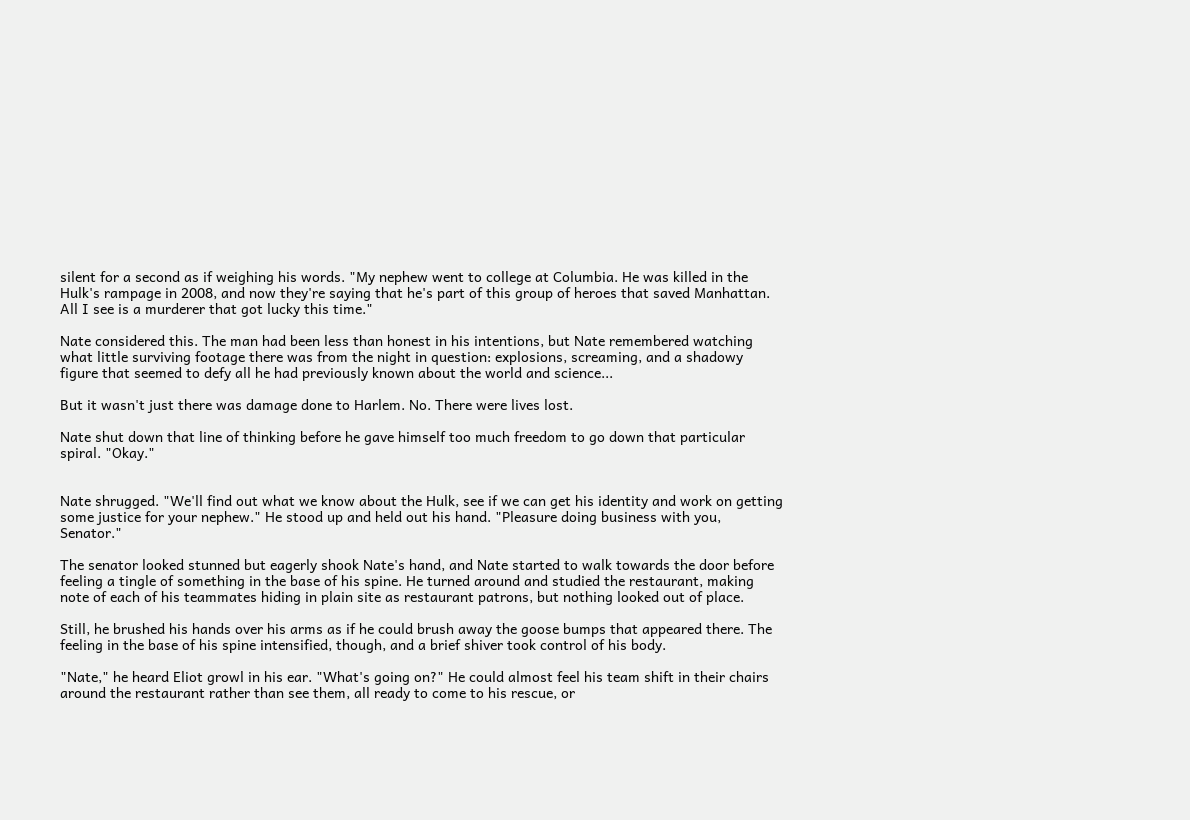silent for a second as if weighing his words. "My nephew went to college at Columbia. He was killed in the Hulk's rampage in 2008, and now they're saying that he's part of this group of heroes that saved Manhattan. All I see is a murderer that got lucky this time."

Nate considered this. The man had been less than honest in his intentions, but Nate remembered watching what little surviving footage there was from the night in question: explosions, screaming, and a shadowy figure that seemed to defy all he had previously known about the world and science...

But it wasn't just there was damage done to Harlem. No. There were lives lost.

Nate shut down that line of thinking before he gave himself too much freedom to go down that particular spiral. "Okay."


Nate shrugged. "We'll find out what we know about the Hulk, see if we can get his identity and work on getting some justice for your nephew." He stood up and held out his hand. "Pleasure doing business with you, Senator."

The senator looked stunned but eagerly shook Nate's hand, and Nate started to walk towards the door before feeling a tingle of something in the base of his spine. He turned around and studied the restaurant, making note of each of his teammates hiding in plain site as restaurant patrons, but nothing looked out of place.

Still, he brushed his hands over his arms as if he could brush away the goose bumps that appeared there. The feeling in the base of his spine intensified, though, and a brief shiver took control of his body.

"Nate," he heard Eliot growl in his ear. "What's going on?" He could almost feel his team shift in their chairs around the restaurant rather than see them, all ready to come to his rescue, or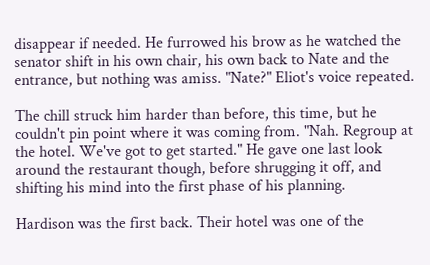disappear if needed. He furrowed his brow as he watched the senator shift in his own chair, his own back to Nate and the entrance, but nothing was amiss. "Nate?" Eliot's voice repeated.

The chill struck him harder than before, this time, but he couldn't pin point where it was coming from. "Nah. Regroup at the hotel. We've got to get started." He gave one last look around the restaurant though, before shrugging it off, and shifting his mind into the first phase of his planning.

Hardison was the first back. Their hotel was one of the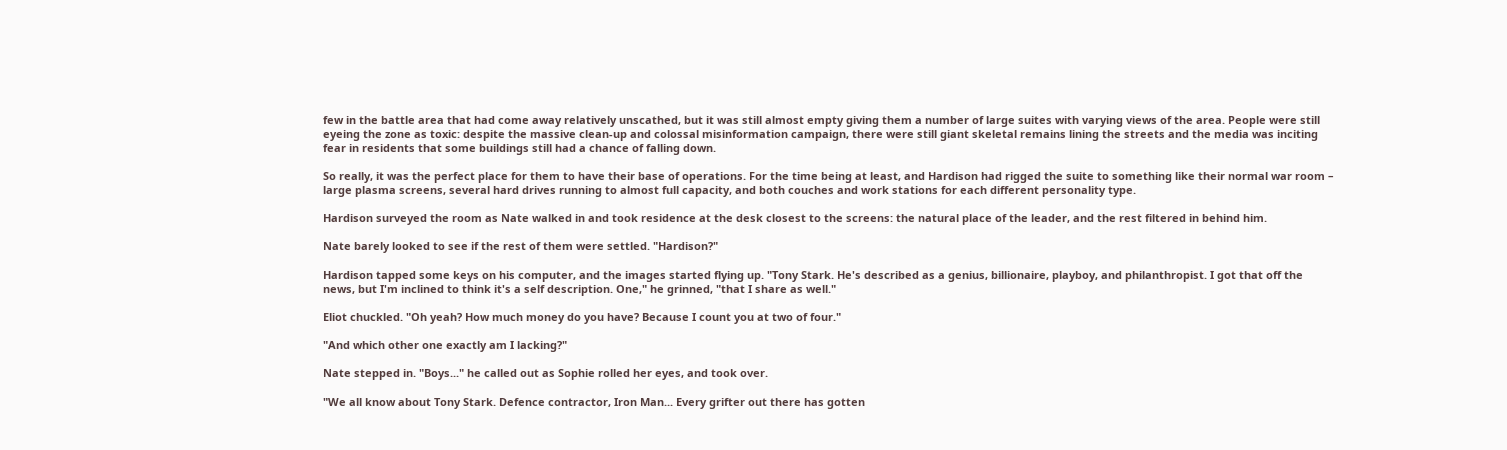few in the battle area that had come away relatively unscathed, but it was still almost empty giving them a number of large suites with varying views of the area. People were still eyeing the zone as toxic: despite the massive clean-up and colossal misinformation campaign, there were still giant skeletal remains lining the streets and the media was inciting fear in residents that some buildings still had a chance of falling down.

So really, it was the perfect place for them to have their base of operations. For the time being at least, and Hardison had rigged the suite to something like their normal war room – large plasma screens, several hard drives running to almost full capacity, and both couches and work stations for each different personality type.

Hardison surveyed the room as Nate walked in and took residence at the desk closest to the screens: the natural place of the leader, and the rest filtered in behind him.

Nate barely looked to see if the rest of them were settled. "Hardison?"

Hardison tapped some keys on his computer, and the images started flying up. "Tony Stark. He's described as a genius, billionaire, playboy, and philanthropist. I got that off the news, but I'm inclined to think it's a self description. One," he grinned, "that I share as well."

Eliot chuckled. "Oh yeah? How much money do you have? Because I count you at two of four."

"And which other one exactly am I lacking?"

Nate stepped in. "Boys..." he called out as Sophie rolled her eyes, and took over.

"We all know about Tony Stark. Defence contractor, Iron Man... Every grifter out there has gotten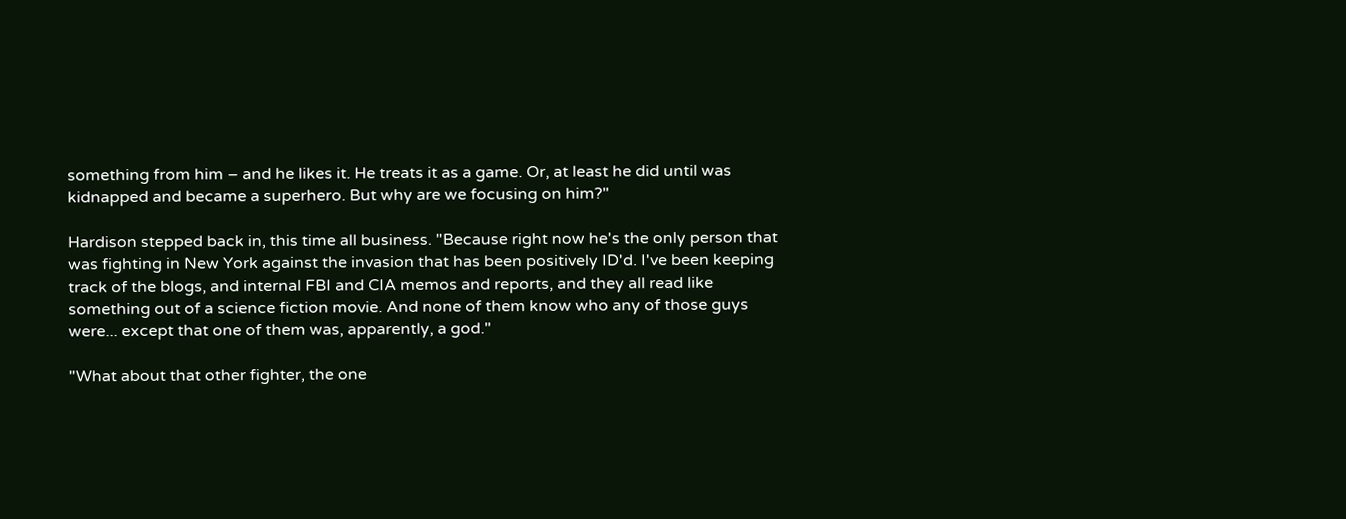something from him – and he likes it. He treats it as a game. Or, at least he did until was kidnapped and became a superhero. But why are we focusing on him?"

Hardison stepped back in, this time all business. "Because right now he's the only person that was fighting in New York against the invasion that has been positively ID'd. I've been keeping track of the blogs, and internal FBI and CIA memos and reports, and they all read like something out of a science fiction movie. And none of them know who any of those guys were... except that one of them was, apparently, a god."

"What about that other fighter, the one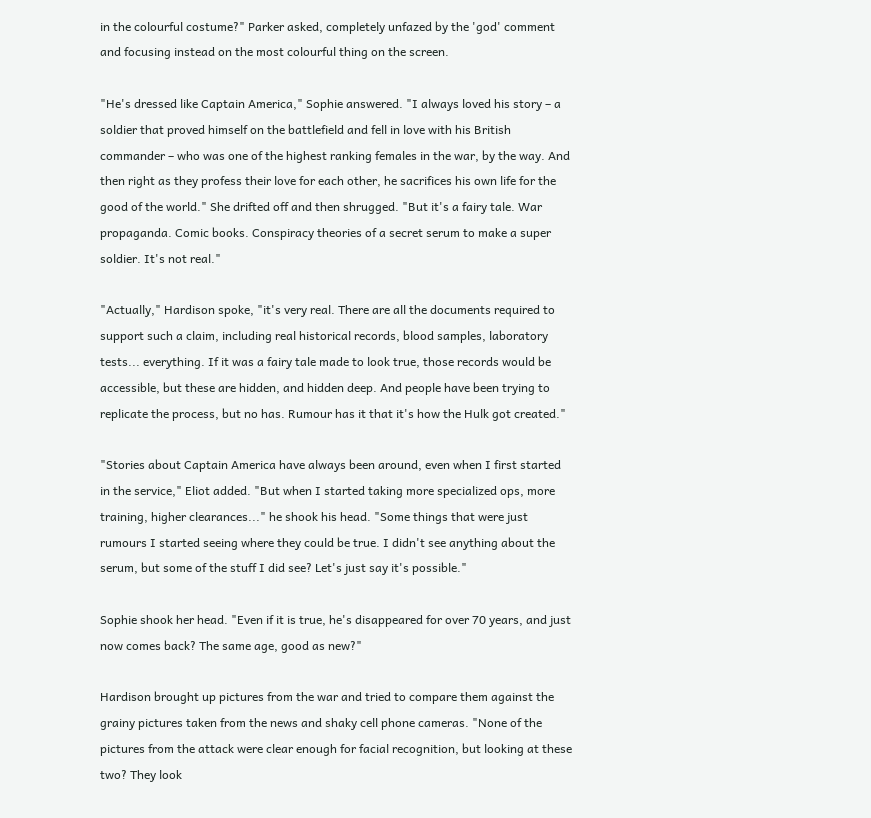in the colourful costume?" Parker asked, completely unfazed by the 'god' comment and focusing instead on the most colourful thing on the screen.

"He's dressed like Captain America," Sophie answered. "I always loved his story – a soldier that proved himself on the battlefield and fell in love with his British commander – who was one of the highest ranking females in the war, by the way. And then right as they profess their love for each other, he sacrifices his own life for the good of the world." She drifted off and then shrugged. "But it's a fairy tale. War propaganda. Comic books. Conspiracy theories of a secret serum to make a super soldier. It's not real."

"Actually," Hardison spoke, "it's very real. There are all the documents required to support such a claim, including real historical records, blood samples, laboratory tests... everything. If it was a fairy tale made to look true, those records would be accessible, but these are hidden, and hidden deep. And people have been trying to replicate the process, but no has. Rumour has it that it's how the Hulk got created."

"Stories about Captain America have always been around, even when I first started in the service," Eliot added. "But when I started taking more specialized ops, more training, higher clearances..." he shook his head. "Some things that were just rumours I started seeing where they could be true. I didn't see anything about the serum, but some of the stuff I did see? Let's just say it's possible."

Sophie shook her head. "Even if it is true, he's disappeared for over 70 years, and just now comes back? The same age, good as new?"

Hardison brought up pictures from the war and tried to compare them against the grainy pictures taken from the news and shaky cell phone cameras. "None of the pictures from the attack were clear enough for facial recognition, but looking at these two? They look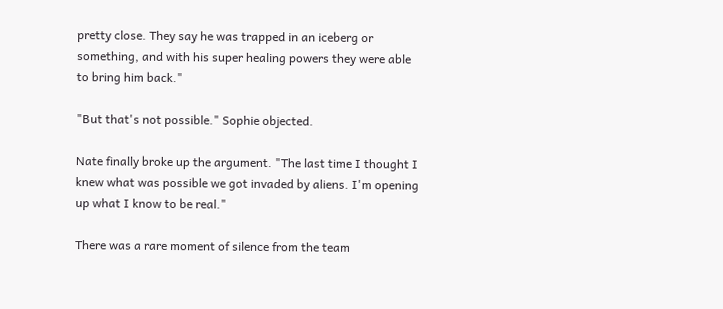pretty close. They say he was trapped in an iceberg or something, and with his super healing powers they were able to bring him back."

"But that's not possible." Sophie objected.

Nate finally broke up the argument. "The last time I thought I knew what was possible we got invaded by aliens. I'm opening up what I know to be real."

There was a rare moment of silence from the team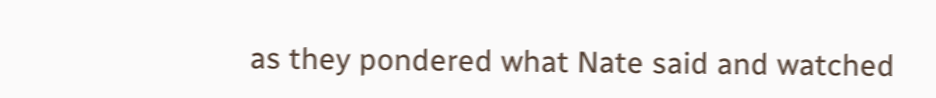as they pondered what Nate said and watched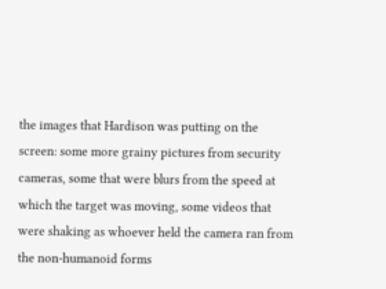the images that Hardison was putting on the screen: some more grainy pictures from security cameras, some that were blurs from the speed at which the target was moving, some videos that were shaking as whoever held the camera ran from the non-humanoid forms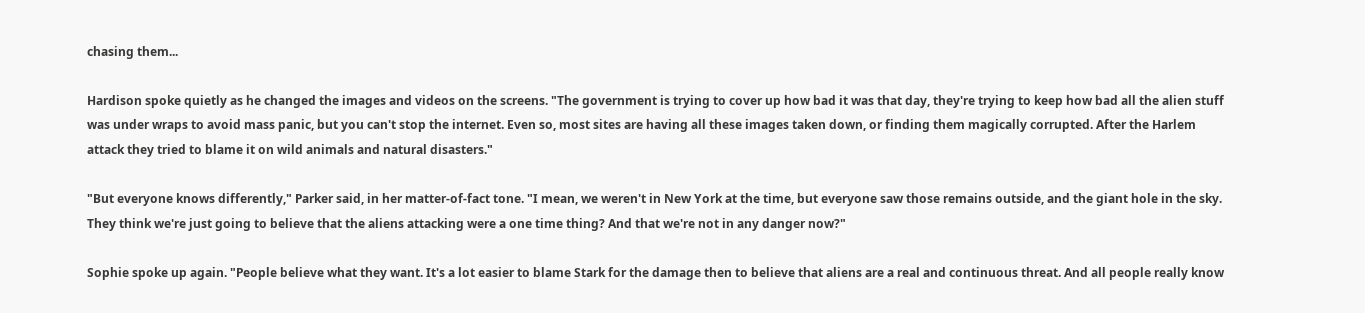chasing them...

Hardison spoke quietly as he changed the images and videos on the screens. "The government is trying to cover up how bad it was that day, they're trying to keep how bad all the alien stuff was under wraps to avoid mass panic, but you can't stop the internet. Even so, most sites are having all these images taken down, or finding them magically corrupted. After the Harlem attack they tried to blame it on wild animals and natural disasters."

"But everyone knows differently," Parker said, in her matter-of-fact tone. "I mean, we weren't in New York at the time, but everyone saw those remains outside, and the giant hole in the sky. They think we're just going to believe that the aliens attacking were a one time thing? And that we're not in any danger now?"

Sophie spoke up again. "People believe what they want. It's a lot easier to blame Stark for the damage then to believe that aliens are a real and continuous threat. And all people really know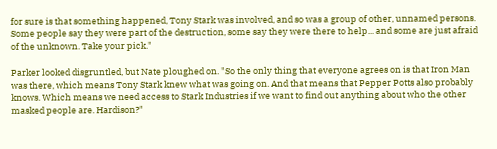for sure is that something happened, Tony Stark was involved, and so was a group of other, unnamed persons. Some people say they were part of the destruction, some say they were there to help... and some are just afraid of the unknown. Take your pick."

Parker looked disgruntled, but Nate ploughed on. "So the only thing that everyone agrees on is that Iron Man was there, which means Tony Stark knew what was going on. And that means that Pepper Potts also probably knows. Which means we need access to Stark Industries if we want to find out anything about who the other masked people are. Hardison?"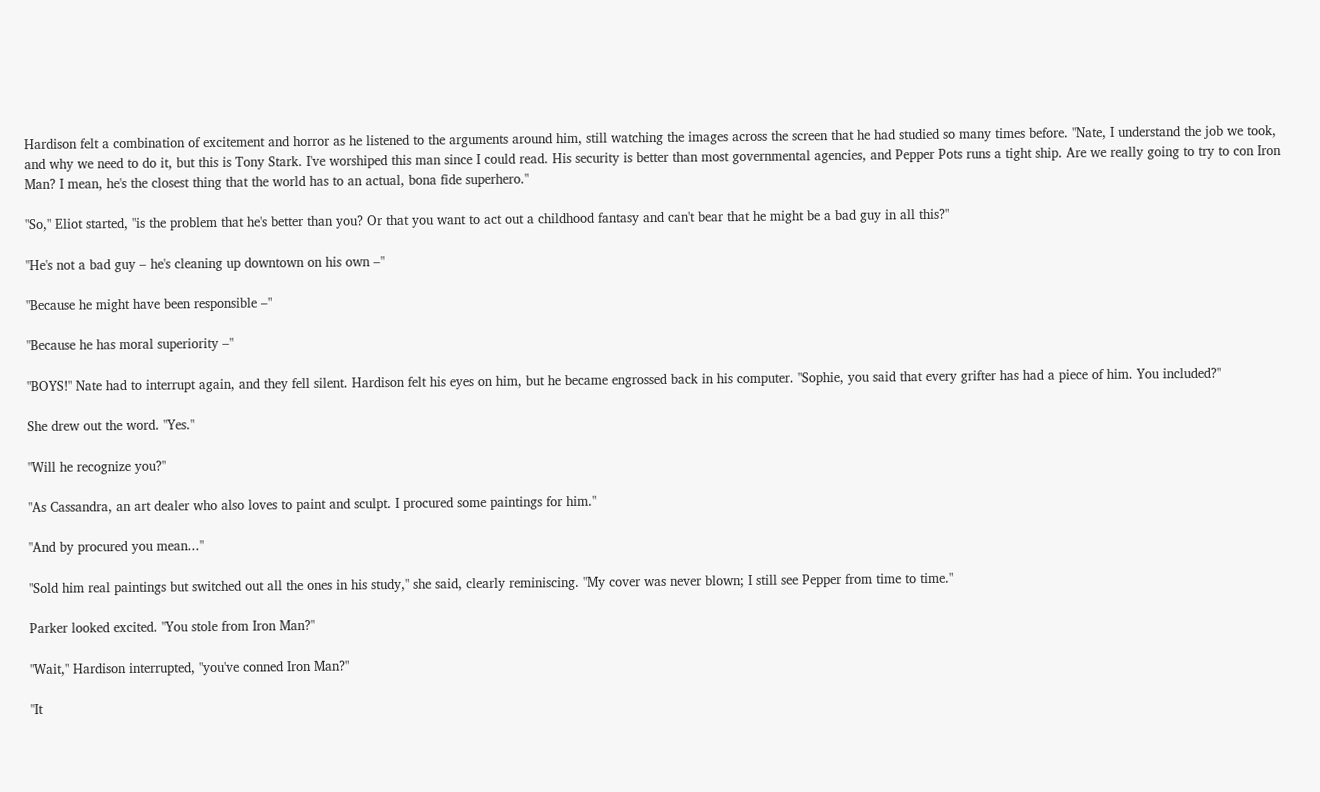Hardison felt a combination of excitement and horror as he listened to the arguments around him, still watching the images across the screen that he had studied so many times before. "Nate, I understand the job we took, and why we need to do it, but this is Tony Stark. I've worshiped this man since I could read. His security is better than most governmental agencies, and Pepper Pots runs a tight ship. Are we really going to try to con Iron Man? I mean, he's the closest thing that the world has to an actual, bona fide superhero."

"So," Eliot started, "is the problem that he's better than you? Or that you want to act out a childhood fantasy and can't bear that he might be a bad guy in all this?"

"He's not a bad guy – he's cleaning up downtown on his own –"

"Because he might have been responsible –"

"Because he has moral superiority –"

"BOYS!" Nate had to interrupt again, and they fell silent. Hardison felt his eyes on him, but he became engrossed back in his computer. "Sophie, you said that every grifter has had a piece of him. You included?"

She drew out the word. "Yes."

"Will he recognize you?"

"As Cassandra, an art dealer who also loves to paint and sculpt. I procured some paintings for him."

"And by procured you mean..."

"Sold him real paintings but switched out all the ones in his study," she said, clearly reminiscing. "My cover was never blown; I still see Pepper from time to time."

Parker looked excited. "You stole from Iron Man?"

"Wait," Hardison interrupted, "you've conned Iron Man?"

"It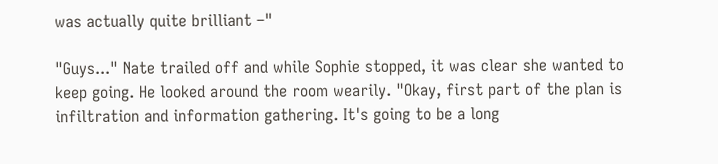was actually quite brilliant –"

"Guys..." Nate trailed off and while Sophie stopped, it was clear she wanted to keep going. He looked around the room wearily. "Okay, first part of the plan is infiltration and information gathering. It's going to be a long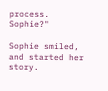process. Sophie?"

Sophie smiled, and started her story.